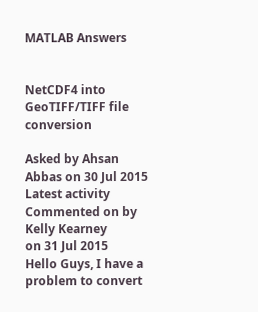MATLAB Answers


NetCDF4 into GeoTIFF/TIFF file conversion

Asked by Ahsan Abbas on 30 Jul 2015
Latest activity Commented on by Kelly Kearney
on 31 Jul 2015
Hello Guys, I have a problem to convert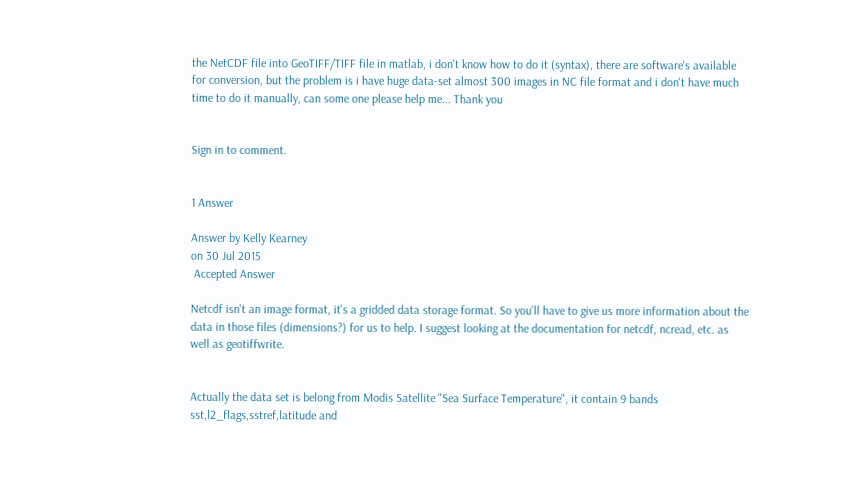the NetCDF file into GeoTIFF/TIFF file in matlab, i don't know how to do it (syntax), there are software's available for conversion, but the problem is i have huge data-set almost 300 images in NC file format and i don't have much time to do it manually, can some one please help me... Thank you


Sign in to comment.


1 Answer

Answer by Kelly Kearney
on 30 Jul 2015
 Accepted Answer

Netcdf isn't an image format, it's a gridded data storage format. So you'll have to give us more information about the data in those files (dimensions?) for us to help. I suggest looking at the documentation for netcdf, ncread, etc. as well as geotiffwrite.


Actually the data set is belong from Modis Satellite "Sea Surface Temperature", it contain 9 bands sst,l2_flags,sstref,latitude and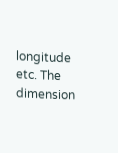longitude etc. The dimension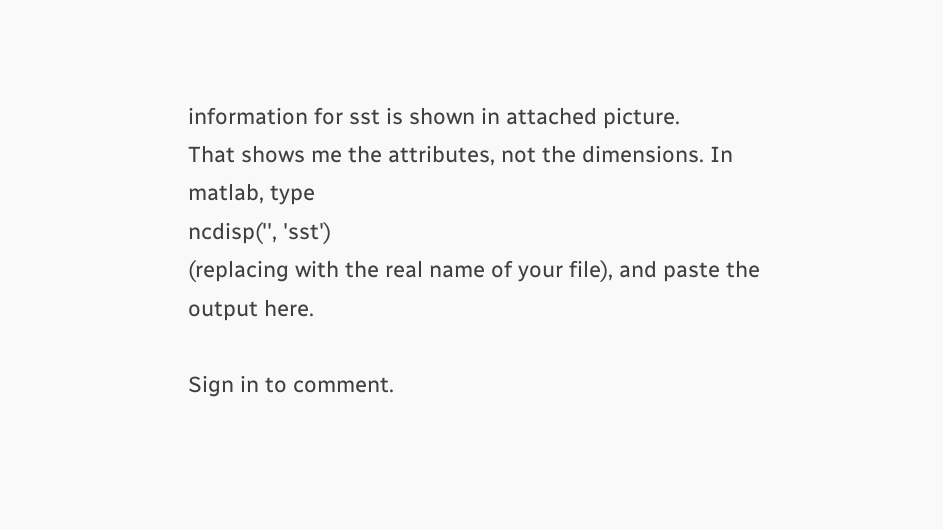information for sst is shown in attached picture.
That shows me the attributes, not the dimensions. In matlab, type
ncdisp('', 'sst')
(replacing with the real name of your file), and paste the output here.

Sign in to comment.